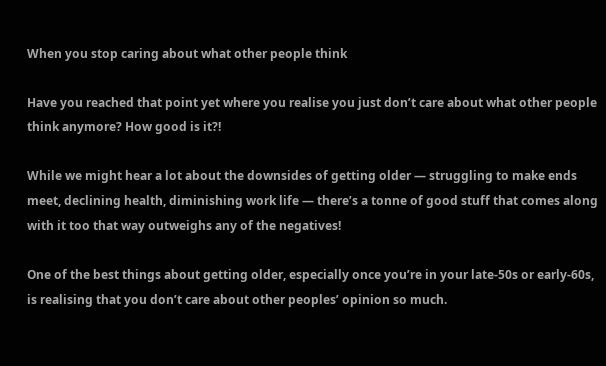When you stop caring about what other people think

Have you reached that point yet where you realise you just don’t care about what other people think anymore? How good is it?!

While we might hear a lot about the downsides of getting older — struggling to make ends meet, declining health, diminishing work life — there’s a tonne of good stuff that comes along with it too that way outweighs any of the negatives!

One of the best things about getting older, especially once you’re in your late-50s or early-60s, is realising that you don’t care about other peoples’ opinion so much.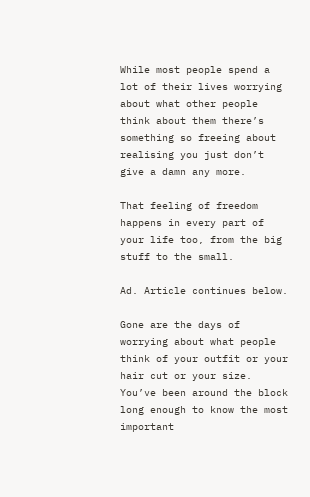While most people spend a lot of their lives worrying about what other people think about them there’s something so freeing about realising you just don’t give a damn any more.

That feeling of freedom happens in every part of your life too, from the big stuff to the small.

Ad. Article continues below.

Gone are the days of worrying about what people think of your outfit or your hair cut or your size. You’ve been around the block long enough to know the most important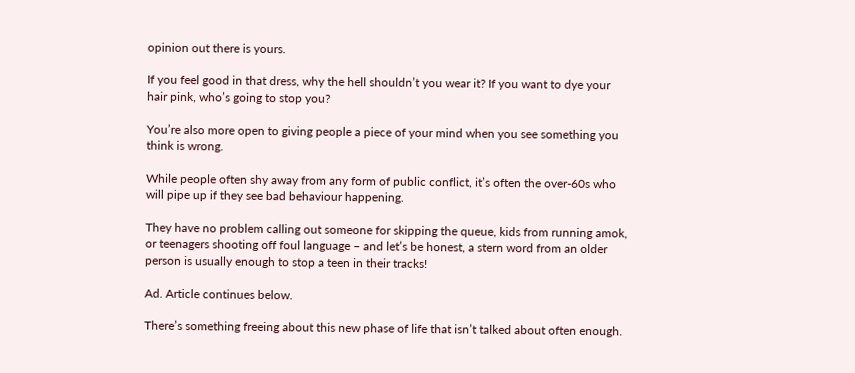opinion out there is yours.

If you feel good in that dress, why the hell shouldn’t you wear it? If you want to dye your hair pink, who’s going to stop you?

You’re also more open to giving people a piece of your mind when you see something you think is wrong.

While people often shy away from any form of public conflict, it’s often the over-60s who will pipe up if they see bad behaviour happening.

They have no problem calling out someone for skipping the queue, kids from running amok, or teenagers shooting off foul language – and let’s be honest, a stern word from an older person is usually enough to stop a teen in their tracks!

Ad. Article continues below.

There’s something freeing about this new phase of life that isn’t talked about often enough.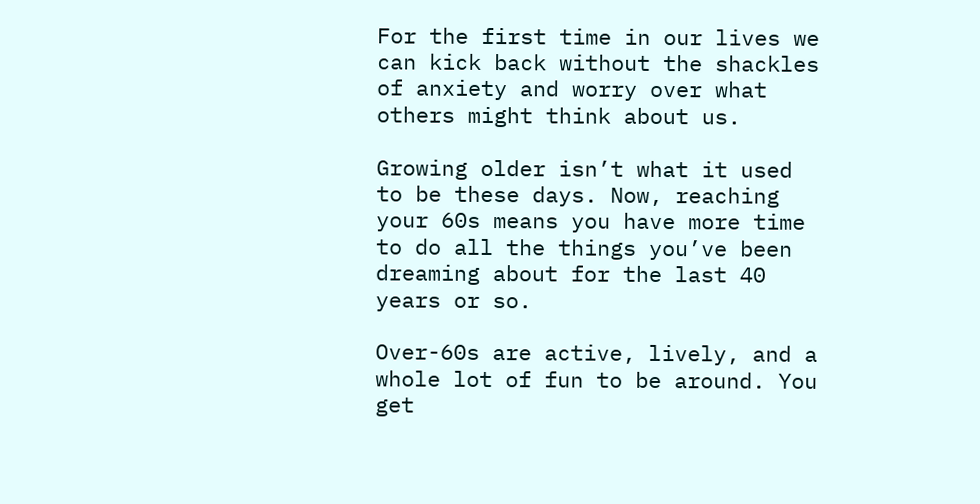For the first time in our lives we can kick back without the shackles of anxiety and worry over what others might think about us.

Growing older isn’t what it used to be these days. Now, reaching your 60s means you have more time to do all the things you’ve been dreaming about for the last 40 years or so.

Over-60s are active, lively, and a whole lot of fun to be around. You get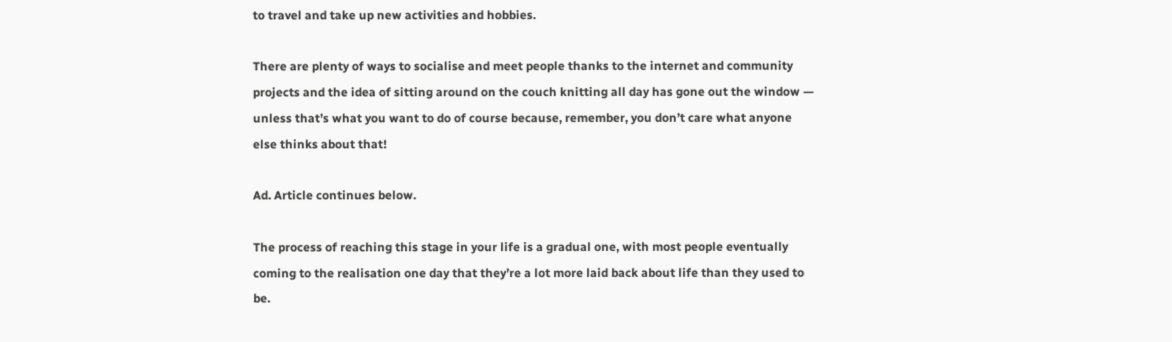to travel and take up new activities and hobbies.

There are plenty of ways to socialise and meet people thanks to the internet and community projects and the idea of sitting around on the couch knitting all day has gone out the window — unless that’s what you want to do of course because, remember, you don’t care what anyone else thinks about that!

Ad. Article continues below.

The process of reaching this stage in your life is a gradual one, with most people eventually coming to the realisation one day that they’re a lot more laid back about life than they used to be.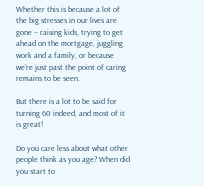Whether this is because a lot of the big stresses in our lives are gone – raising kids, trying to get ahead on the mortgage, juggling work and a family, or because we’re just past the point of caring remains to be seen.

But there is a lot to be said for turning 60 indeed, and most of it is great!

Do you care less about what other people think as you age? When did you start to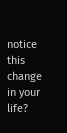notice this change in your life?